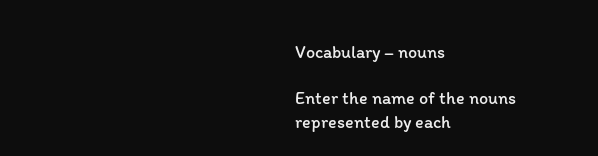Vocabulary – nouns

Enter the name of the nouns represented by each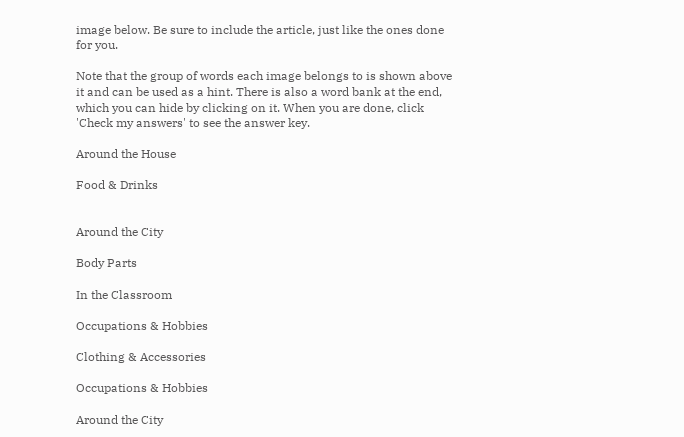image below. Be sure to include the article, just like the ones done for you.

Note that the group of words each image belongs to is shown above it and can be used as a hint. There is also a word bank at the end, which you can hide by clicking on it. When you are done, click 'Check my answers' to see the answer key.

Around the House

Food & Drinks


Around the City

Body Parts

In the Classroom

Occupations & Hobbies

Clothing & Accessories

Occupations & Hobbies

Around the City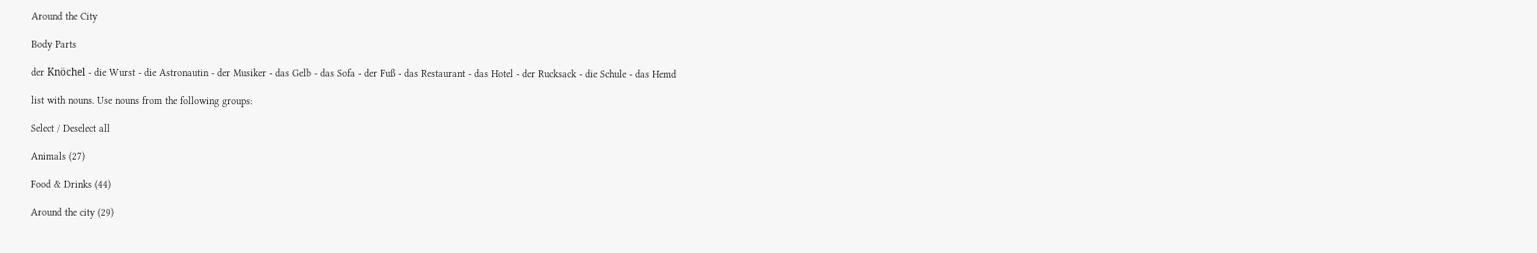Around the City

Body Parts

der Knöchel - die Wurst - die Astronautin - der Musiker - das Gelb - das Sofa - der Fuß - das Restaurant - das Hotel - der Rucksack - die Schule - das Hemd

list with nouns. Use nouns from the following groups:

Select / Deselect all

Animals (27)

Food & Drinks (44)

Around the city (29)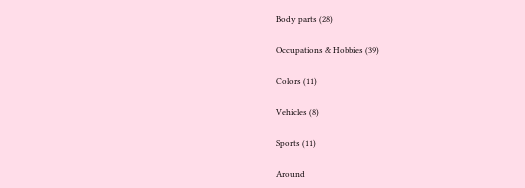Body parts (28)

Occupations & Hobbies (39)

Colors (11)

Vehicles (8)

Sports (11)

Around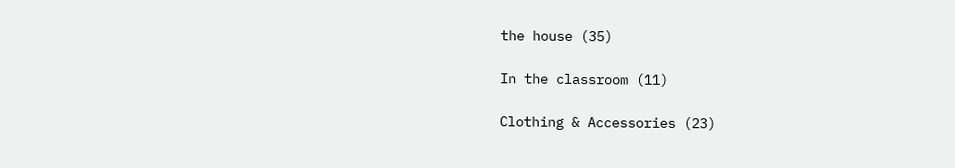the house (35)

In the classroom (11)

Clothing & Accessories (23)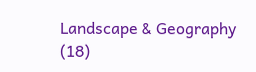Landscape & Geography (18)